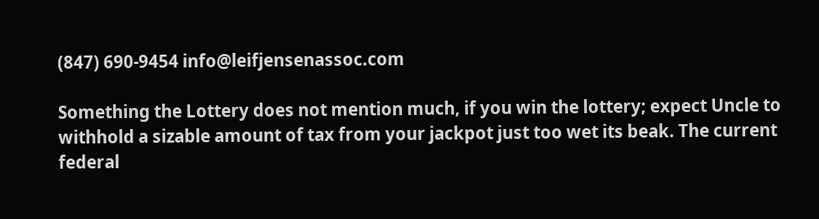(847) 690-9454 info@leifjensenassoc.com

Something the Lottery does not mention much, if you win the lottery; expect Uncle to withhold a sizable amount of tax from your jackpot just too wet its beak. The current federal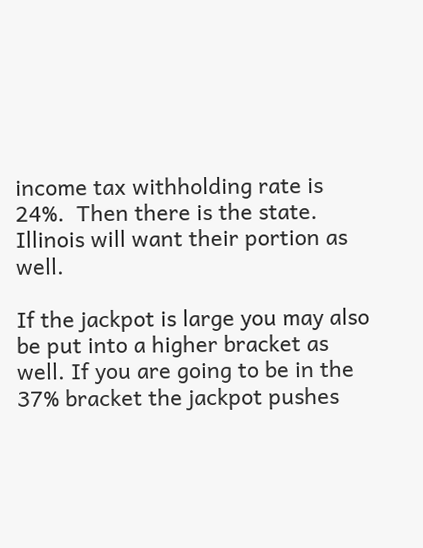income tax withholding rate is 24%.  Then there is the state.  Illinois will want their portion as well.

If the jackpot is large you may also be put into a higher bracket as well. If you are going to be in the 37% bracket the jackpot pushes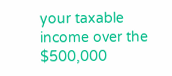your taxable income over the $500,000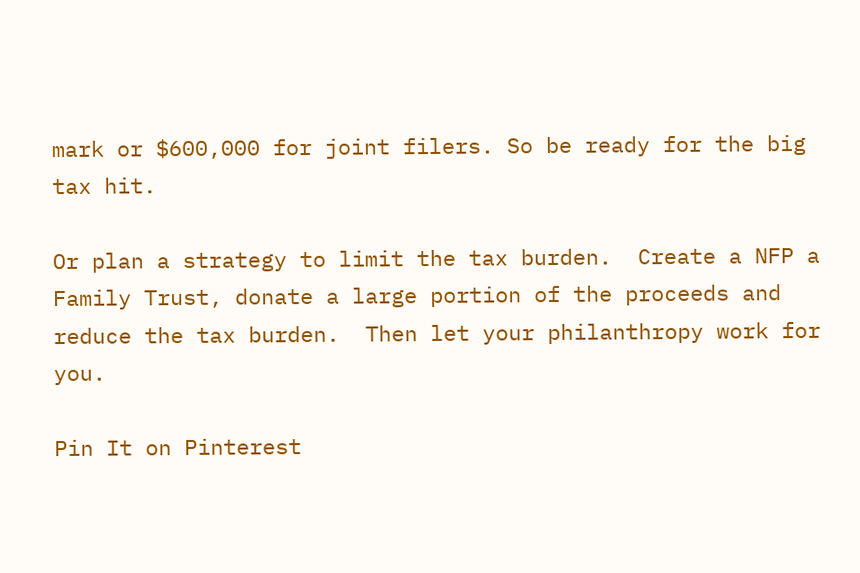mark or $600,000 for joint filers. So be ready for the big tax hit.

Or plan a strategy to limit the tax burden.  Create a NFP a Family Trust, donate a large portion of the proceeds and reduce the tax burden.  Then let your philanthropy work for you.

Pin It on Pinterest